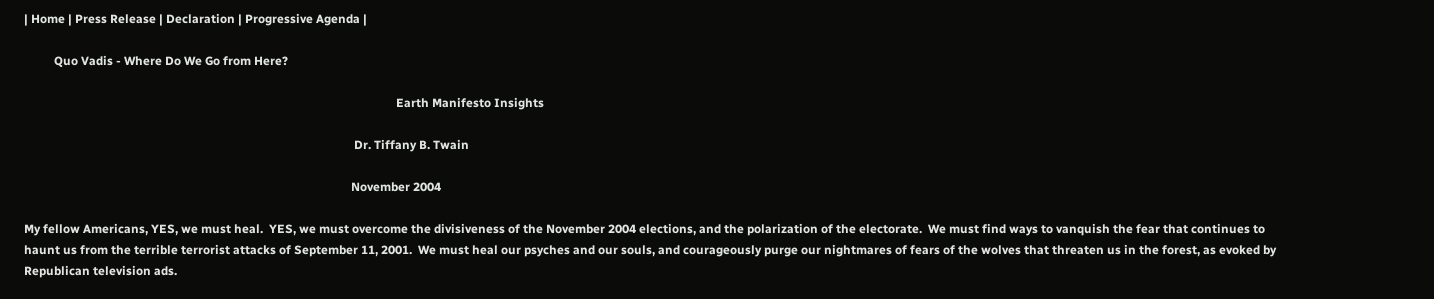| Home | Press Release | Declaration | Progressive Agenda |

          Quo Vadis - Where Do We Go from Here?

                                                                                                                            Earth Manifesto Insights

                                                                                                              Dr. Tiffany B. Twain

                                                                                                             November 2004

My fellow Americans, YES, we must heal.  YES, we must overcome the divisiveness of the November 2004 elections, and the polarization of the electorate.  We must find ways to vanquish the fear that continues to haunt us from the terrible terrorist attacks of September 11, 2001.  We must heal our psyches and our souls, and courageously purge our nightmares of fears of the wolves that threaten us in the forest, as evoked by Republican television ads.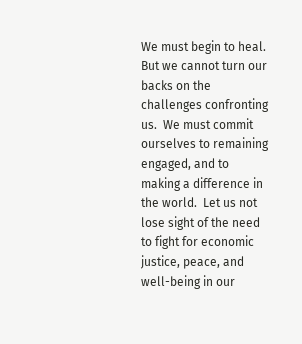We must begin to heal.  But we cannot turn our backs on the challenges confronting us.  We must commit ourselves to remaining engaged, and to making a difference in the world.  Let us not lose sight of the need to fight for economic justice, peace, and well-being in our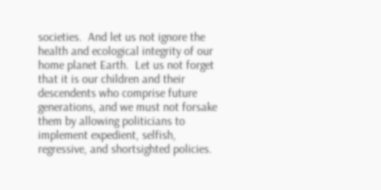societies.  And let us not ignore the health and ecological integrity of our home planet Earth.  Let us not forget that it is our children and their descendents who comprise future generations, and we must not forsake them by allowing politicians to implement expedient, selfish, regressive, and shortsighted policies.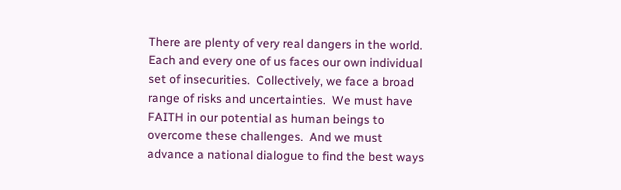There are plenty of very real dangers in the world.  Each and every one of us faces our own individual set of insecurities.  Collectively, we face a broad range of risks and uncertainties.  We must have FAITH in our potential as human beings to overcome these challenges.  And we must advance a national dialogue to find the best ways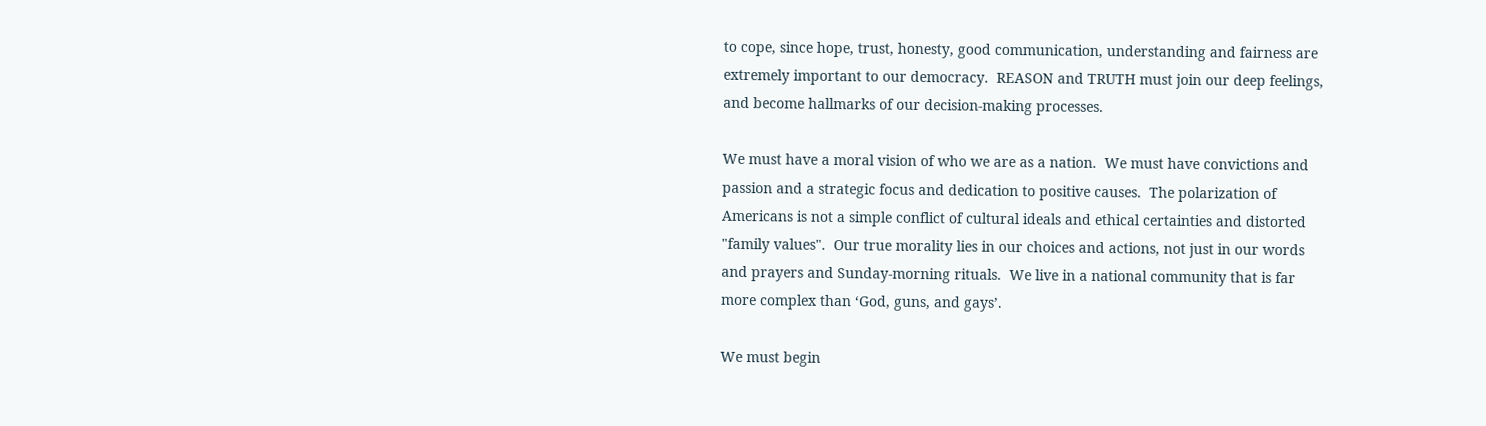to cope, since hope, trust, honesty, good communication, understanding and fairness are extremely important to our democracy.  REASON and TRUTH must join our deep feelings, and become hallmarks of our decision-making processes.

We must have a moral vision of who we are as a nation.  We must have convictions and passion and a strategic focus and dedication to positive causes.  The polarization of Americans is not a simple conflict of cultural ideals and ethical certainties and distorted "family values".  Our true morality lies in our choices and actions, not just in our words and prayers and Sunday-morning rituals.  We live in a national community that is far more complex than ‘God, guns, and gays’.

We must begin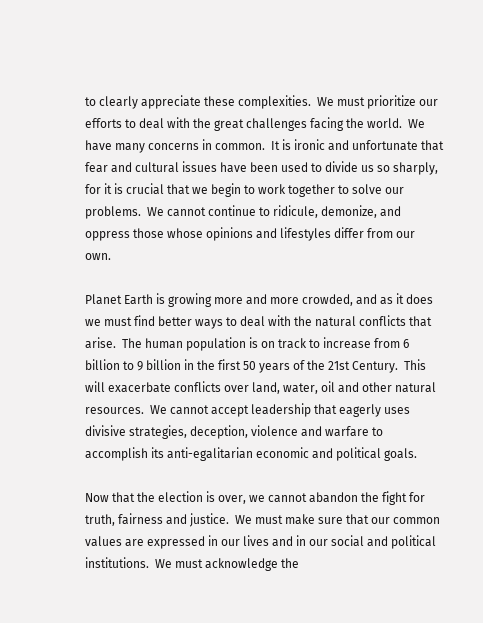to clearly appreciate these complexities.  We must prioritize our efforts to deal with the great challenges facing the world.  We have many concerns in common.  It is ironic and unfortunate that fear and cultural issues have been used to divide us so sharply, for it is crucial that we begin to work together to solve our problems.  We cannot continue to ridicule, demonize, and oppress those whose opinions and lifestyles differ from our own.

Planet Earth is growing more and more crowded, and as it does we must find better ways to deal with the natural conflicts that arise.  The human population is on track to increase from 6 billion to 9 billion in the first 50 years of the 21st Century.  This will exacerbate conflicts over land, water, oil and other natural resources.  We cannot accept leadership that eagerly uses divisive strategies, deception, violence and warfare to accomplish its anti-egalitarian economic and political goals.

Now that the election is over, we cannot abandon the fight for truth, fairness and justice.  We must make sure that our common values are expressed in our lives and in our social and political institutions.  We must acknowledge the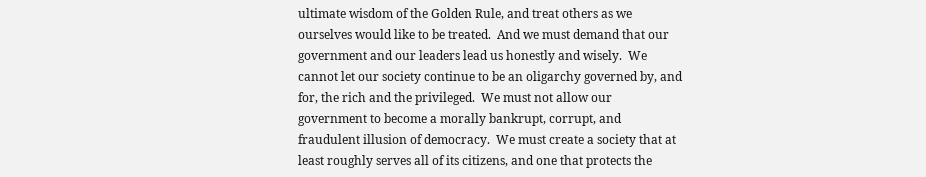ultimate wisdom of the Golden Rule, and treat others as we ourselves would like to be treated.  And we must demand that our government and our leaders lead us honestly and wisely.  We cannot let our society continue to be an oligarchy governed by, and for, the rich and the privileged.  We must not allow our government to become a morally bankrupt, corrupt, and fraudulent illusion of democracy.  We must create a society that at least roughly serves all of its citizens, and one that protects the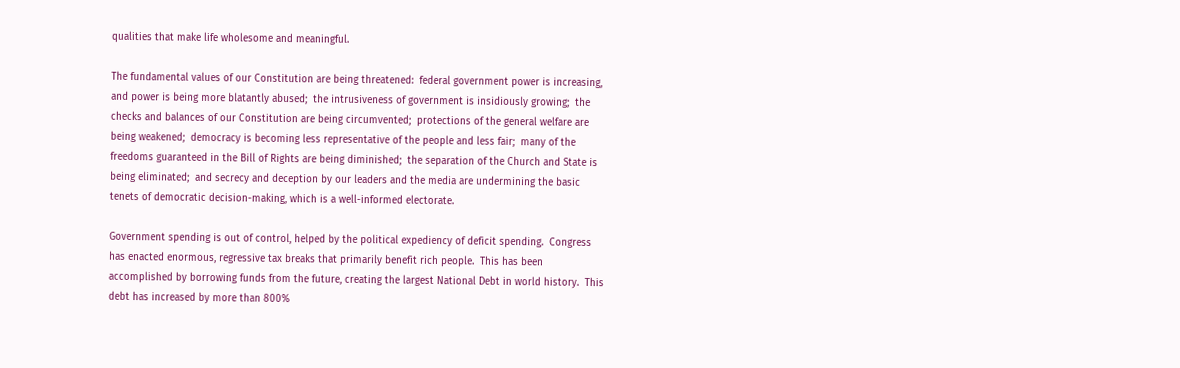qualities that make life wholesome and meaningful.

The fundamental values of our Constitution are being threatened:  federal government power is increasing, and power is being more blatantly abused;  the intrusiveness of government is insidiously growing;  the checks and balances of our Constitution are being circumvented;  protections of the general welfare are being weakened;  democracy is becoming less representative of the people and less fair;  many of the freedoms guaranteed in the Bill of Rights are being diminished;  the separation of the Church and State is being eliminated;  and secrecy and deception by our leaders and the media are undermining the basic tenets of democratic decision-making, which is a well-informed electorate.

Government spending is out of control, helped by the political expediency of deficit spending.  Congress has enacted enormous, regressive tax breaks that primarily benefit rich people.  This has been accomplished by borrowing funds from the future, creating the largest National Debt in world history.  This debt has increased by more than 800%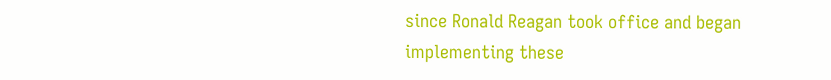since Ronald Reagan took office and began implementing these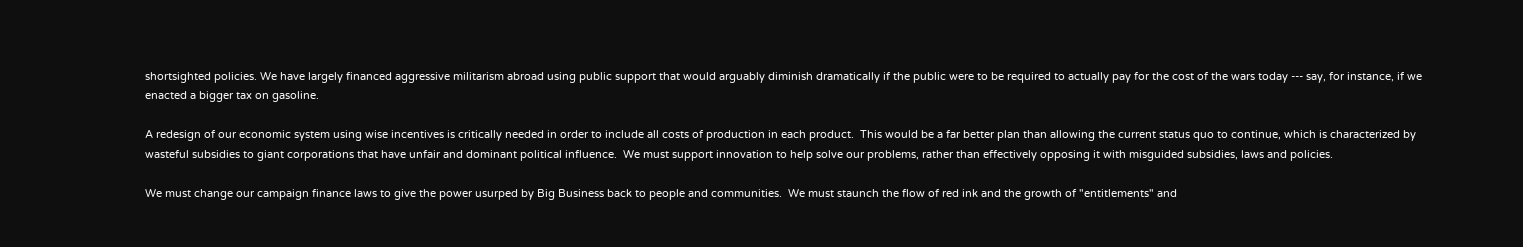shortsighted policies. We have largely financed aggressive militarism abroad using public support that would arguably diminish dramatically if the public were to be required to actually pay for the cost of the wars today --- say, for instance, if we enacted a bigger tax on gasoline.

A redesign of our economic system using wise incentives is critically needed in order to include all costs of production in each product.  This would be a far better plan than allowing the current status quo to continue, which is characterized by wasteful subsidies to giant corporations that have unfair and dominant political influence.  We must support innovation to help solve our problems, rather than effectively opposing it with misguided subsidies, laws and policies.

We must change our campaign finance laws to give the power usurped by Big Business back to people and communities.  We must staunch the flow of red ink and the growth of "entitlements" and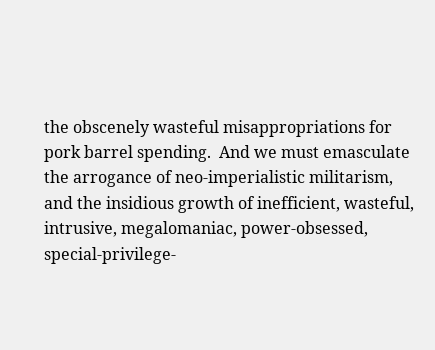the obscenely wasteful misappropriations for pork barrel spending.  And we must emasculate the arrogance of neo-imperialistic militarism, and the insidious growth of inefficient, wasteful, intrusive, megalomaniac, power-obsessed, special-privilege-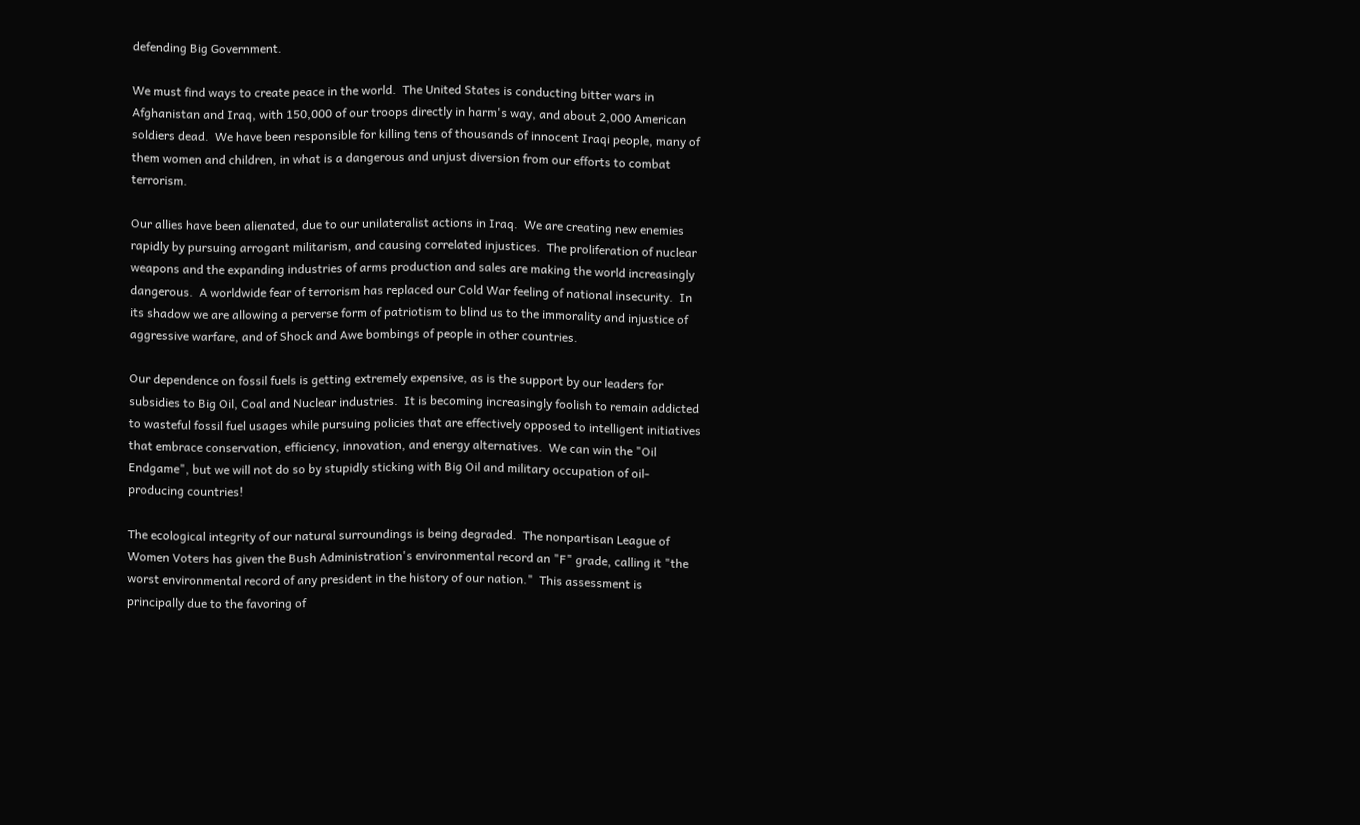defending Big Government.

We must find ways to create peace in the world.  The United States is conducting bitter wars in Afghanistan and Iraq, with 150,000 of our troops directly in harm's way, and about 2,000 American soldiers dead.  We have been responsible for killing tens of thousands of innocent Iraqi people, many of them women and children, in what is a dangerous and unjust diversion from our efforts to combat terrorism.

Our allies have been alienated, due to our unilateralist actions in Iraq.  We are creating new enemies rapidly by pursuing arrogant militarism, and causing correlated injustices.  The proliferation of nuclear weapons and the expanding industries of arms production and sales are making the world increasingly dangerous.  A worldwide fear of terrorism has replaced our Cold War feeling of national insecurity.  In its shadow we are allowing a perverse form of patriotism to blind us to the immorality and injustice of aggressive warfare, and of Shock and Awe bombings of people in other countries.

Our dependence on fossil fuels is getting extremely expensive, as is the support by our leaders for subsidies to Big Oil, Coal and Nuclear industries.  It is becoming increasingly foolish to remain addicted to wasteful fossil fuel usages while pursuing policies that are effectively opposed to intelligent initiatives that embrace conservation, efficiency, innovation, and energy alternatives.  We can win the "Oil Endgame", but we will not do so by stupidly sticking with Big Oil and military occupation of oil-producing countries!

The ecological integrity of our natural surroundings is being degraded.  The nonpartisan League of Women Voters has given the Bush Administration's environmental record an "F" grade, calling it "the worst environmental record of any president in the history of our nation."  This assessment is principally due to the favoring of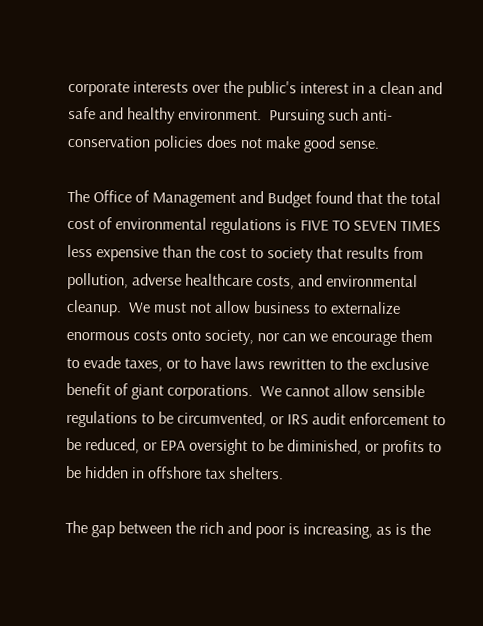corporate interests over the public's interest in a clean and safe and healthy environment.  Pursuing such anti-conservation policies does not make good sense.

The Office of Management and Budget found that the total cost of environmental regulations is FIVE TO SEVEN TIMES less expensive than the cost to society that results from pollution, adverse healthcare costs, and environmental cleanup.  We must not allow business to externalize enormous costs onto society, nor can we encourage them to evade taxes, or to have laws rewritten to the exclusive benefit of giant corporations.  We cannot allow sensible regulations to be circumvented, or IRS audit enforcement to be reduced, or EPA oversight to be diminished, or profits to be hidden in offshore tax shelters.

The gap between the rich and poor is increasing, as is the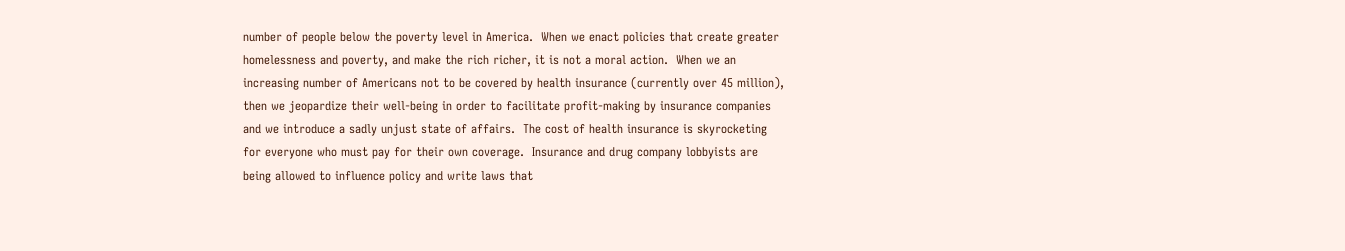number of people below the poverty level in America.  When we enact policies that create greater homelessness and poverty, and make the rich richer, it is not a moral action.  When we an increasing number of Americans not to be covered by health insurance (currently over 45 million), then we jeopardize their well-being in order to facilitate profit-making by insurance companies and we introduce a sadly unjust state of affairs.  The cost of health insurance is skyrocketing for everyone who must pay for their own coverage.  Insurance and drug company lobbyists are being allowed to influence policy and write laws that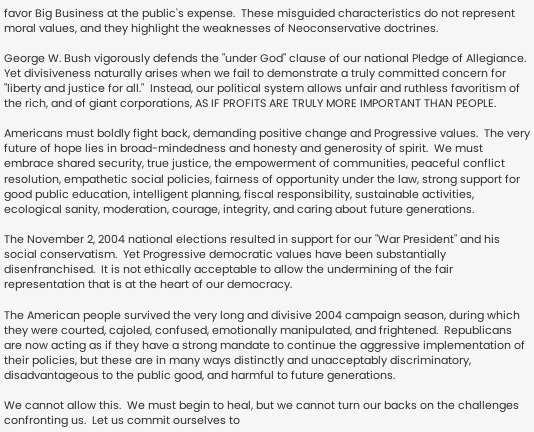favor Big Business at the public's expense.  These misguided characteristics do not represent moral values, and they highlight the weaknesses of Neoconservative doctrines.

George W. Bush vigorously defends the "under God" clause of our national Pledge of Allegiance.  Yet divisiveness naturally arises when we fail to demonstrate a truly committed concern for "liberty and justice for all."  Instead, our political system allows unfair and ruthless favoritism of the rich, and of giant corporations, AS IF PROFITS ARE TRULY MORE IMPORTANT THAN PEOPLE.

Americans must boldly fight back, demanding positive change and Progressive values.  The very future of hope lies in broad-mindedness and honesty and generosity of spirit.  We must embrace shared security, true justice, the empowerment of communities, peaceful conflict resolution, empathetic social policies, fairness of opportunity under the law, strong support for good public education, intelligent planning, fiscal responsibility, sustainable activities, ecological sanity, moderation, courage, integrity, and caring about future generations.

The November 2, 2004 national elections resulted in support for our "War President" and his social conservatism.  Yet Progressive democratic values have been substantially disenfranchised.  It is not ethically acceptable to allow the undermining of the fair representation that is at the heart of our democracy.

The American people survived the very long and divisive 2004 campaign season, during which they were courted, cajoled, confused, emotionally manipulated, and frightened.  Republicans are now acting as if they have a strong mandate to continue the aggressive implementation of their policies, but these are in many ways distinctly and unacceptably discriminatory, disadvantageous to the public good, and harmful to future generations.

We cannot allow this.  We must begin to heal, but we cannot turn our backs on the challenges confronting us.  Let us commit ourselves to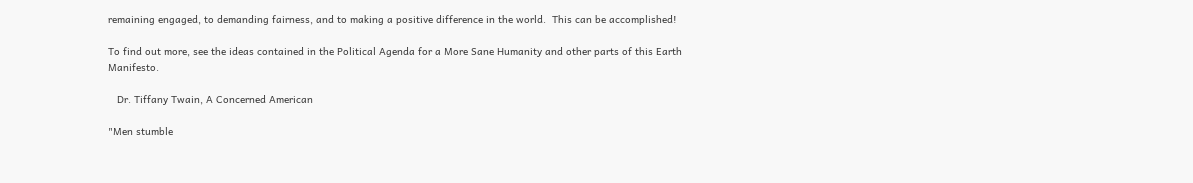remaining engaged, to demanding fairness, and to making a positive difference in the world.  This can be accomplished!

To find out more, see the ideas contained in the Political Agenda for a More Sane Humanity and other parts of this Earth Manifesto.

   Dr. Tiffany Twain, A Concerned American

"Men stumble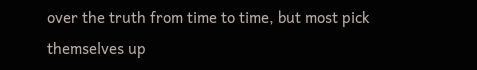over the truth from time to time, but most pick themselves up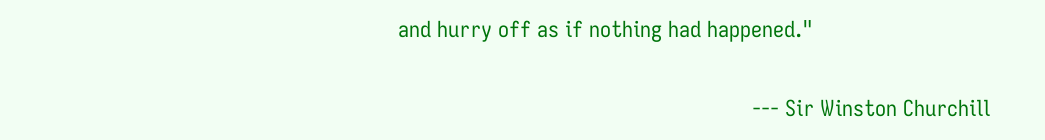and hurry off as if nothing had happened."

                                                           --- Sir Winston Churchill